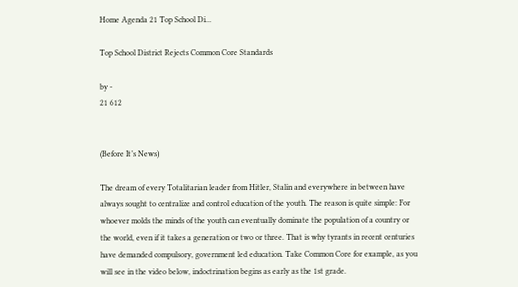Home Agenda 21 Top School Di...

Top School District Rejects Common Core Standards

by -
21 612


(Before It’s News)

The dream of every Totalitarian leader from Hitler, Stalin and everywhere in between have always sought to centralize and control education of the youth. The reason is quite simple: For whoever molds the minds of the youth can eventually dominate the population of a country or the world, even if it takes a generation or two or three. That is why tyrants in recent centuries have demanded compulsory, government led education. Take Common Core for example, as you will see in the video below, indoctrination begins as early as the 1st grade.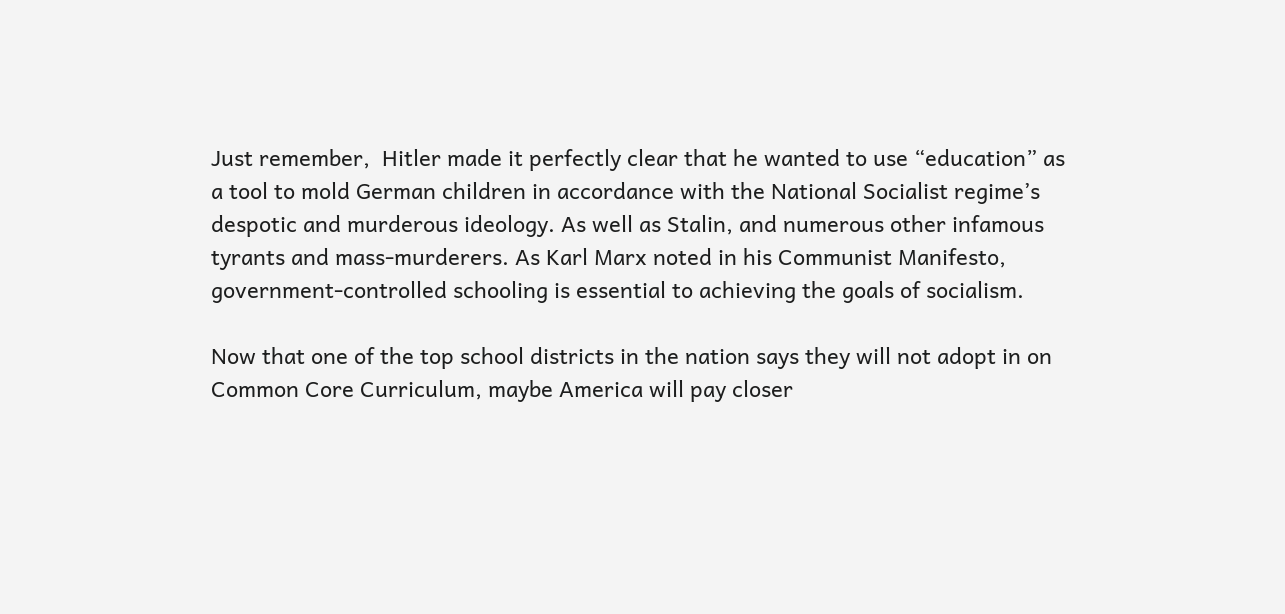Just remember,  Hitler made it perfectly clear that he wanted to use “education” as a tool to mold German children in accordance with the National Socialist regime’s despotic and murderous ideology. As well as Stalin, and numerous other infamous tyrants and mass-murderers. As Karl Marx noted in his Communist Manifesto, government-controlled schooling is essential to achieving the goals of socialism.

Now that one of the top school districts in the nation says they will not adopt in on Common Core Curriculum, maybe America will pay closer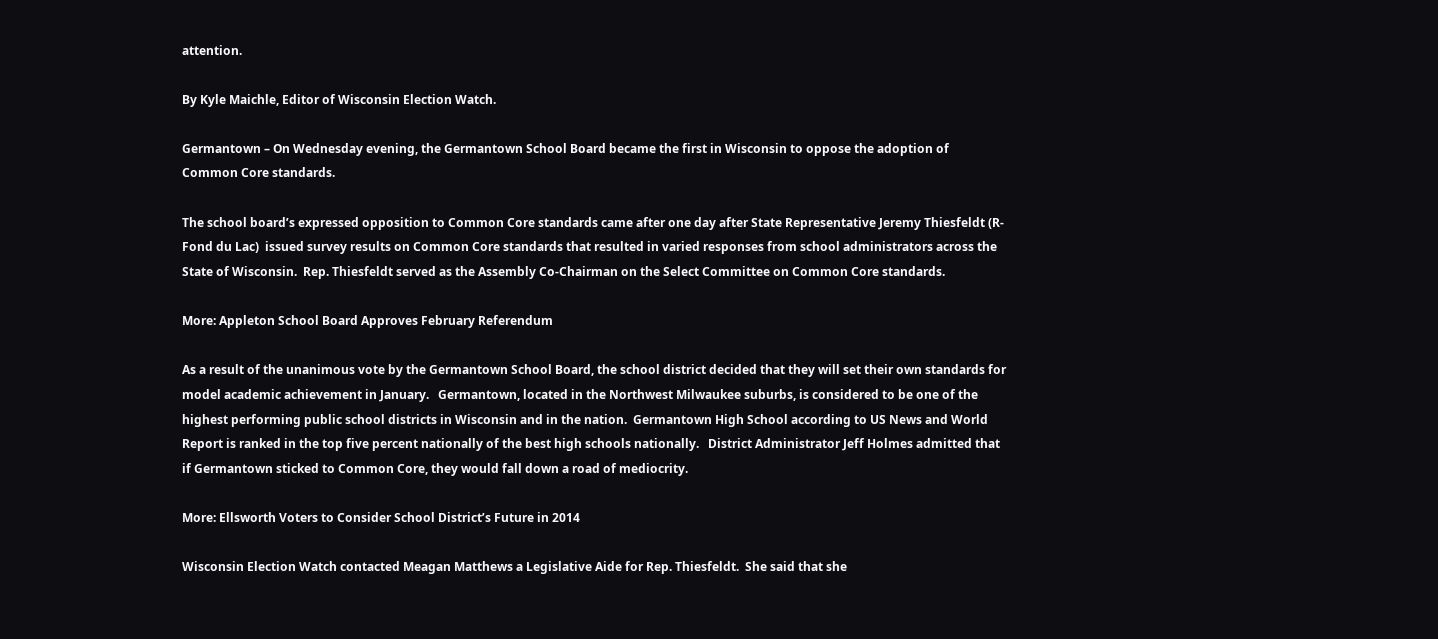attention.

By Kyle Maichle, Editor of Wisconsin Election Watch.

Germantown – On Wednesday evening, the Germantown School Board became the first in Wisconsin to oppose the adoption of Common Core standards.

The school board’s expressed opposition to Common Core standards came after one day after State Representative Jeremy Thiesfeldt (R-Fond du Lac)  issued survey results on Common Core standards that resulted in varied responses from school administrators across the State of Wisconsin.  Rep. Thiesfeldt served as the Assembly Co-Chairman on the Select Committee on Common Core standards.

More: Appleton School Board Approves February Referendum

As a result of the unanimous vote by the Germantown School Board, the school district decided that they will set their own standards for model academic achievement in January.   Germantown, located in the Northwest Milwaukee suburbs, is considered to be one of the highest performing public school districts in Wisconsin and in the nation.  Germantown High School according to US News and World Report is ranked in the top five percent nationally of the best high schools nationally.   District Administrator Jeff Holmes admitted that if Germantown sticked to Common Core, they would fall down a road of mediocrity.

More: Ellsworth Voters to Consider School District’s Future in 2014

Wisconsin Election Watch contacted Meagan Matthews a Legislative Aide for Rep. Thiesfeldt.  She said that she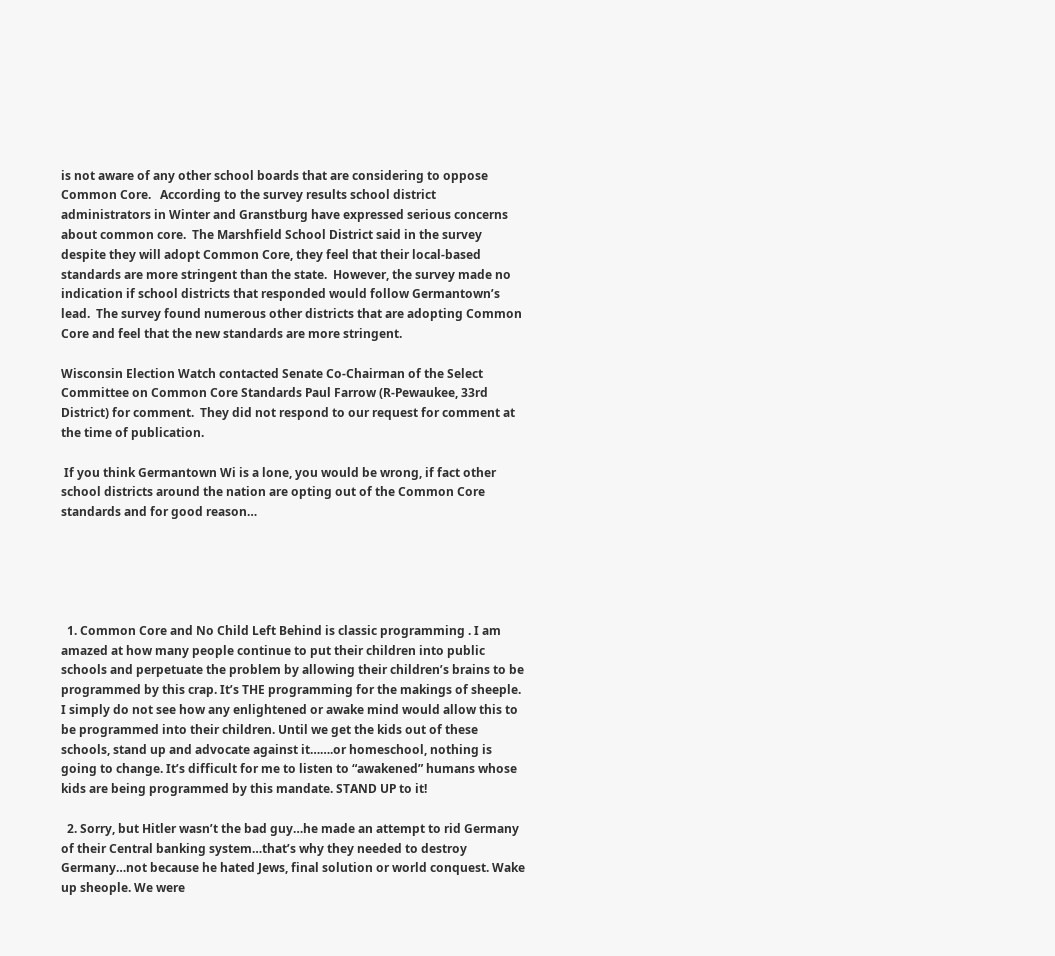is not aware of any other school boards that are considering to oppose Common Core.   According to the survey results school district administrators in Winter and Granstburg have expressed serious concerns about common core.  The Marshfield School District said in the survey despite they will adopt Common Core, they feel that their local-based standards are more stringent than the state.  However, the survey made no indication if school districts that responded would follow Germantown’s lead.  The survey found numerous other districts that are adopting Common Core and feel that the new standards are more stringent.

Wisconsin Election Watch contacted Senate Co-Chairman of the Select Committee on Common Core Standards Paul Farrow (R-Pewaukee, 33rd District) for comment.  They did not respond to our request for comment at the time of publication.

 If you think Germantown Wi is a lone, you would be wrong, if fact other school districts around the nation are opting out of the Common Core standards and for good reason…





  1. Common Core and No Child Left Behind is classic programming . I am amazed at how many people continue to put their children into public schools and perpetuate the problem by allowing their children’s brains to be programmed by this crap. It’s THE programming for the makings of sheeple. I simply do not see how any enlightened or awake mind would allow this to be programmed into their children. Until we get the kids out of these schools, stand up and advocate against it…….or homeschool, nothing is going to change. It’s difficult for me to listen to “awakened” humans whose kids are being programmed by this mandate. STAND UP to it!

  2. Sorry, but Hitler wasn’t the bad guy…he made an attempt to rid Germany of their Central banking system…that’s why they needed to destroy Germany…not because he hated Jews, final solution or world conquest. Wake up sheople. We were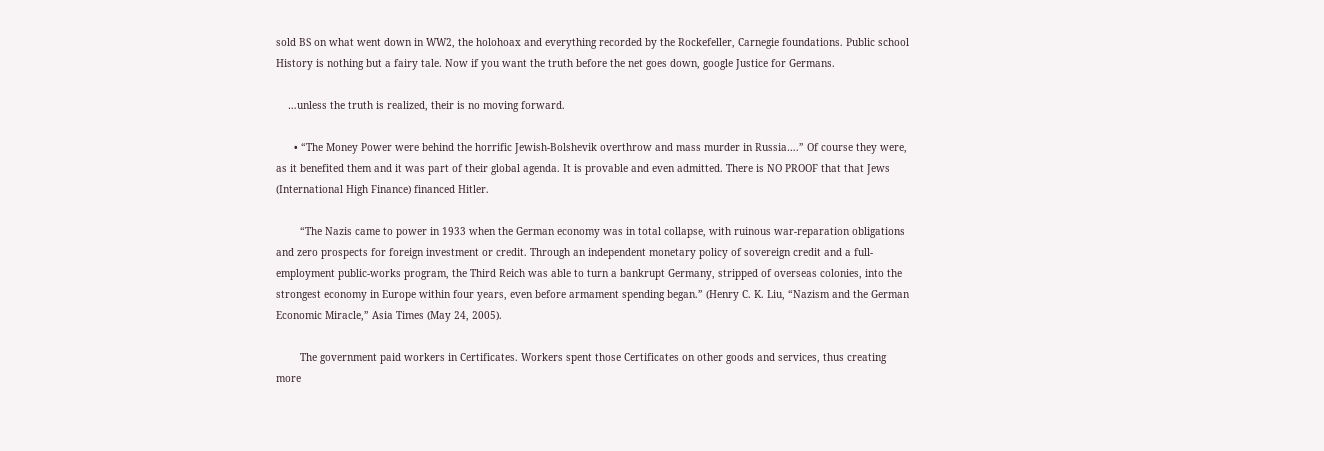sold BS on what went down in WW2, the holohoax and everything recorded by the Rockefeller, Carnegie foundations. Public school History is nothing but a fairy tale. Now if you want the truth before the net goes down, google Justice for Germans.

    …unless the truth is realized, their is no moving forward.

      • “The Money Power were behind the horrific Jewish-Bolshevik overthrow and mass murder in Russia….” Of course they were, as it benefited them and it was part of their global agenda. It is provable and even admitted. There is NO PROOF that that Jews (International High Finance) financed Hitler.

        “The Nazis came to power in 1933 when the German economy was in total collapse, with ruinous war-reparation obligations and zero prospects for foreign investment or credit. Through an independent monetary policy of sovereign credit and a full-employment public-works program, the Third Reich was able to turn a bankrupt Germany, stripped of overseas colonies, into the strongest economy in Europe within four years, even before armament spending began.” (Henry C. K. Liu, “Nazism and the German Economic Miracle,” Asia Times (May 24, 2005).

        The government paid workers in Certificates. Workers spent those Certificates on other goods and services, thus creating more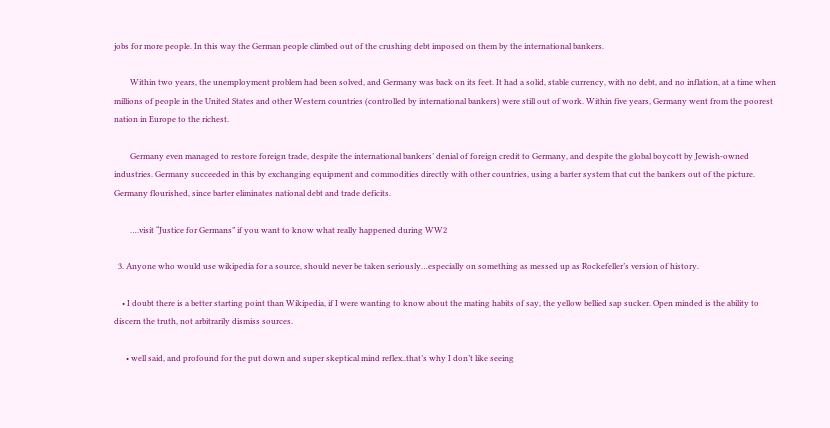jobs for more people. In this way the German people climbed out of the crushing debt imposed on them by the international bankers.

        Within two years, the unemployment problem had been solved, and Germany was back on its feet. It had a solid, stable currency, with no debt, and no inflation, at a time when millions of people in the United States and other Western countries (controlled by international bankers) were still out of work. Within five years, Germany went from the poorest nation in Europe to the richest.

        Germany even managed to restore foreign trade, despite the international bankers’ denial of foreign credit to Germany, and despite the global boycott by Jewish-owned industries. Germany succeeded in this by exchanging equipment and commodities directly with other countries, using a barter system that cut the bankers out of the picture. Germany flourished, since barter eliminates national debt and trade deficits.

        ….visit “Justice for Germans” if you want to know what really happened during WW2

  3. Anyone who would use wikipedia for a source, should never be taken seriously…especially on something as messed up as Rockefeller’s version of history.

    • I doubt there is a better starting point than Wikipedia, if I were wanting to know about the mating habits of say, the yellow bellied sap sucker. Open minded is the ability to discern the truth, not arbitrarily dismiss sources.

      • well said, and profound for the put down and super skeptical mind reflex..that’s why I don’t like seeing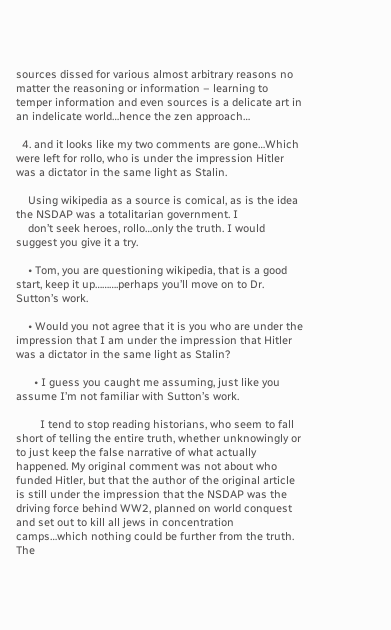sources dissed for various almost arbitrary reasons no matter the reasoning or information – learning to temper information and even sources is a delicate art in an indelicate world…hence the zen approach…

  4. and it looks like my two comments are gone…Which were left for rollo, who is under the impression Hitler was a dictator in the same light as Stalin.

    Using wikipedia as a source is comical, as is the idea the NSDAP was a totalitarian government. I
    don’t seek heroes, rollo…only the truth. I would suggest you give it a try.

    • Tom, you are questioning wikipedia, that is a good start, keep it up……….perhaps you’ll move on to Dr. Sutton’s work.

    • Would you not agree that it is you who are under the impression that I am under the impression that Hitler was a dictator in the same light as Stalin?

      • I guess you caught me assuming, just like you assume I’m not familiar with Sutton’s work.

        I tend to stop reading historians, who seem to fall short of telling the entire truth, whether unknowingly or to just keep the false narrative of what actually happened. My original comment was not about who funded Hitler, but that the author of the original article is still under the impression that the NSDAP was the driving force behind WW2, planned on world conquest and set out to kill all jews in concentration camps…which nothing could be further from the truth. The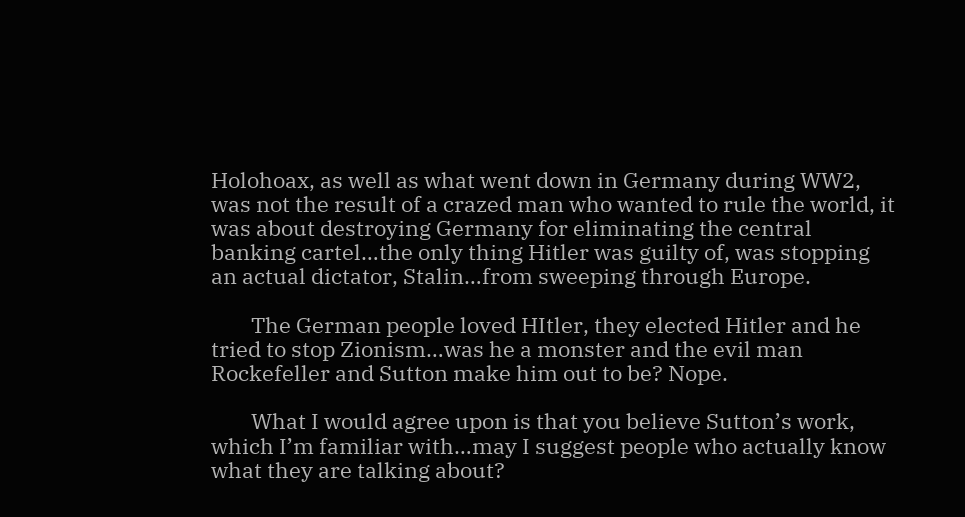Holohoax, as well as what went down in Germany during WW2, was not the result of a crazed man who wanted to rule the world, it was about destroying Germany for eliminating the central banking cartel…the only thing Hitler was guilty of, was stopping an actual dictator, Stalin…from sweeping through Europe.

        The German people loved HItler, they elected Hitler and he tried to stop Zionism…was he a monster and the evil man Rockefeller and Sutton make him out to be? Nope.

        What I would agree upon is that you believe Sutton’s work, which I’m familiar with…may I suggest people who actually know what they are talking about?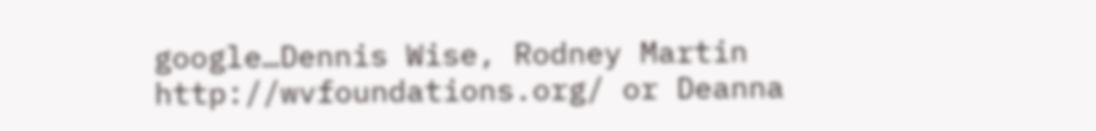google…Dennis Wise, Rodney Martin http://wvfoundations.org/ or Deanna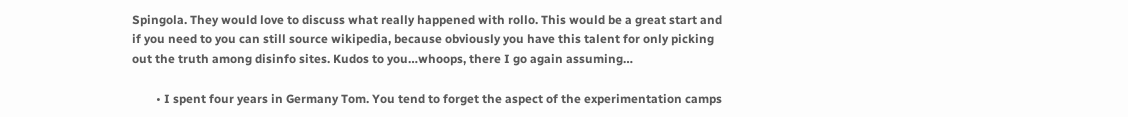Spingola. They would love to discuss what really happened with rollo. This would be a great start and if you need to you can still source wikipedia, because obviously you have this talent for only picking out the truth among disinfo sites. Kudos to you…whoops, there I go again assuming…

        • I spent four years in Germany Tom. You tend to forget the aspect of the experimentation camps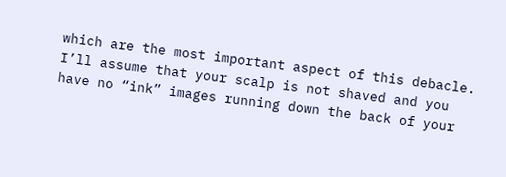which are the most important aspect of this debacle. I’ll assume that your scalp is not shaved and you have no “ink” images running down the back of your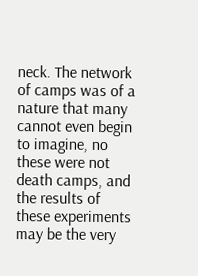neck. The network of camps was of a nature that many cannot even begin to imagine, no these were not death camps, and the results of these experiments may be the very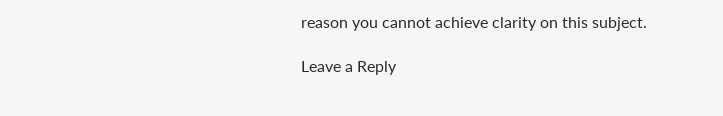reason you cannot achieve clarity on this subject.

Leave a Reply